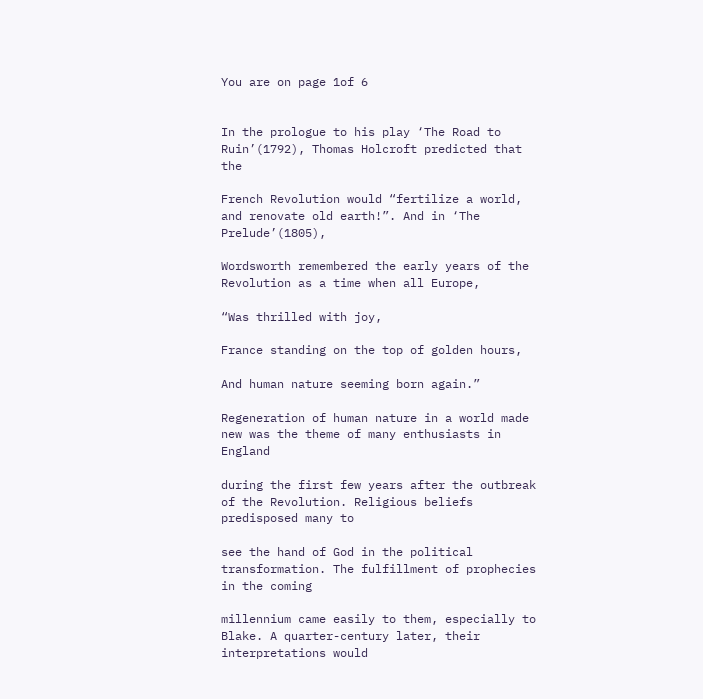You are on page 1of 6


In the prologue to his play ‘The Road to Ruin’(1792), Thomas Holcroft predicted that the

French Revolution would “fertilize a world, and renovate old earth!”. And in ‘The Prelude’(1805),

Wordsworth remembered the early years of the Revolution as a time when all Europe,

“Was thrilled with joy,

France standing on the top of golden hours,

And human nature seeming born again.”

Regeneration of human nature in a world made new was the theme of many enthusiasts in England

during the first few years after the outbreak of the Revolution. Religious beliefs predisposed many to

see the hand of God in the political transformation. The fulfillment of prophecies in the coming

millennium came easily to them, especially to Blake. A quarter-century later, their interpretations would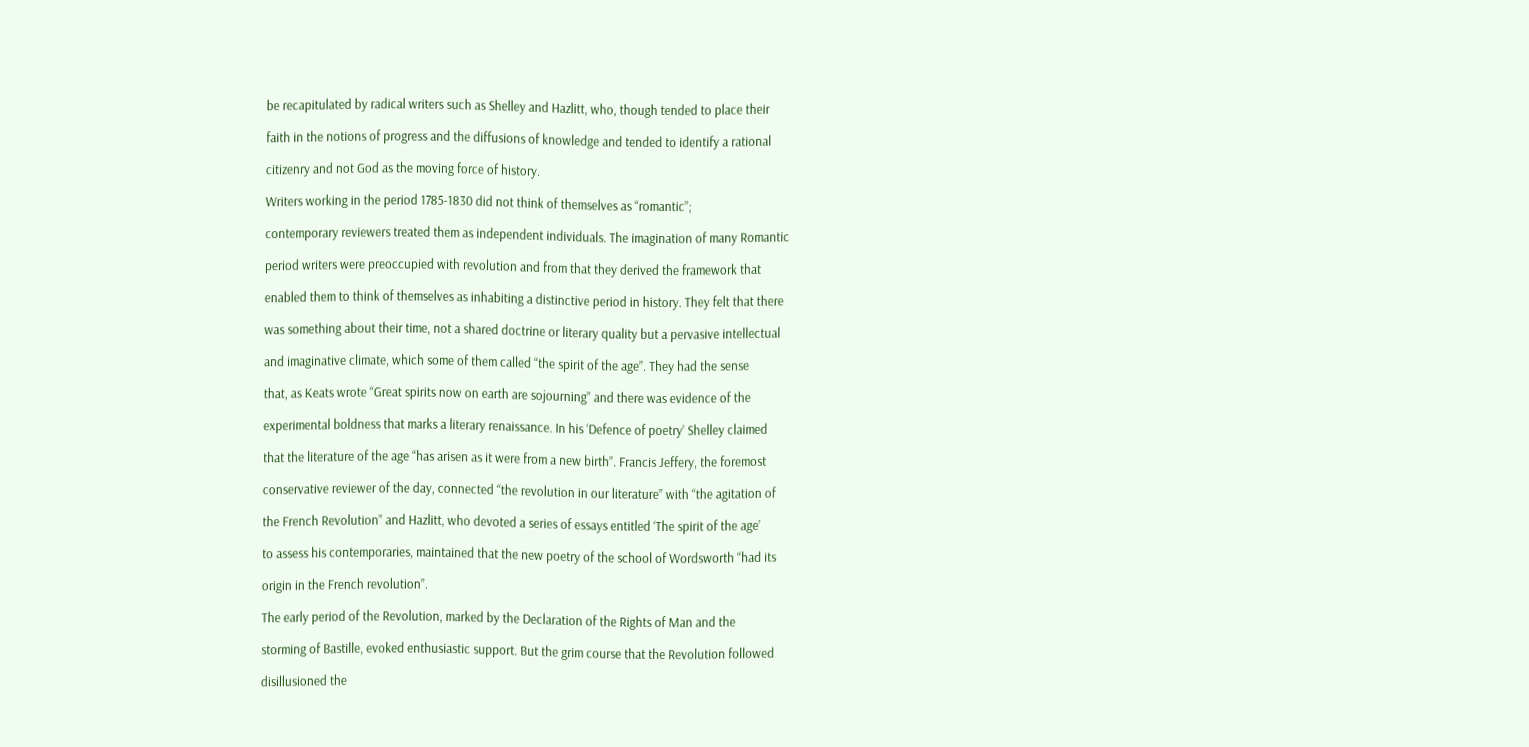be recapitulated by radical writers such as Shelley and Hazlitt, who, though tended to place their

faith in the notions of progress and the diffusions of knowledge and tended to identify a rational

citizenry and not God as the moving force of history.

Writers working in the period 1785-1830 did not think of themselves as “romantic”;

contemporary reviewers treated them as independent individuals. The imagination of many Romantic

period writers were preoccupied with revolution and from that they derived the framework that

enabled them to think of themselves as inhabiting a distinctive period in history. They felt that there

was something about their time, not a shared doctrine or literary quality but a pervasive intellectual

and imaginative climate, which some of them called “the spirit of the age”. They had the sense

that, as Keats wrote “Great spirits now on earth are sojourning” and there was evidence of the

experimental boldness that marks a literary renaissance. In his ‘Defence of poetry’ Shelley claimed

that the literature of the age “has arisen as it were from a new birth”. Francis Jeffery, the foremost

conservative reviewer of the day, connected “the revolution in our literature” with “the agitation of

the French Revolution” and Hazlitt, who devoted a series of essays entitled ‘The spirit of the age’

to assess his contemporaries, maintained that the new poetry of the school of Wordsworth “had its

origin in the French revolution”.

The early period of the Revolution, marked by the Declaration of the Rights of Man and the

storming of Bastille, evoked enthusiastic support. But the grim course that the Revolution followed

disillusioned the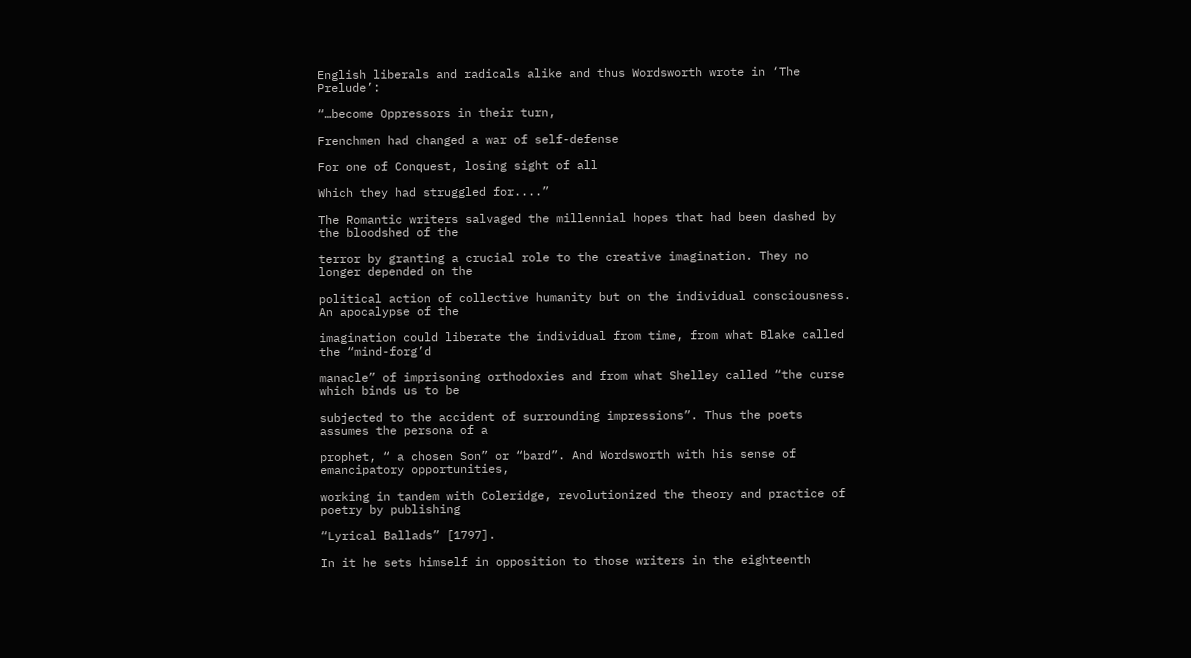English liberals and radicals alike and thus Wordsworth wrote in ‘The Prelude’:

“…become Oppressors in their turn,

Frenchmen had changed a war of self-defense

For one of Conquest, losing sight of all

Which they had struggled for....”

The Romantic writers salvaged the millennial hopes that had been dashed by the bloodshed of the

terror by granting a crucial role to the creative imagination. They no longer depended on the

political action of collective humanity but on the individual consciousness. An apocalypse of the

imagination could liberate the individual from time, from what Blake called the “mind-forg’d

manacle” of imprisoning orthodoxies and from what Shelley called “the curse which binds us to be

subjected to the accident of surrounding impressions”. Thus the poets assumes the persona of a

prophet, “ a chosen Son” or “bard”. And Wordsworth with his sense of emancipatory opportunities,

working in tandem with Coleridge, revolutionized the theory and practice of poetry by publishing

“Lyrical Ballads” [1797].

In it he sets himself in opposition to those writers in the eighteenth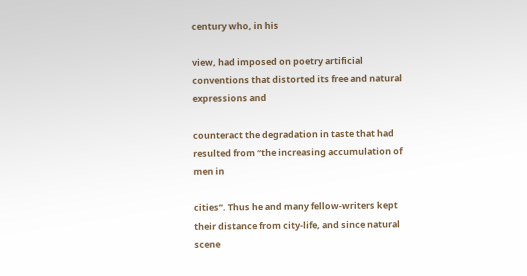century who, in his

view, had imposed on poetry artificial conventions that distorted its free and natural expressions and

counteract the degradation in taste that had resulted from “the increasing accumulation of men in

cities”. Thus he and many fellow-writers kept their distance from city-life, and since natural scene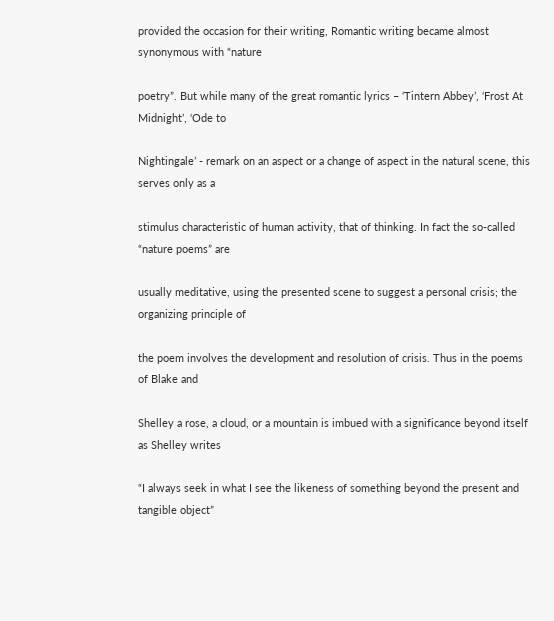provided the occasion for their writing, Romantic writing became almost synonymous with “nature

poetry”. But while many of the great romantic lyrics – ‘Tintern Abbey’, ‘Frost At Midnight’, ‘Ode to

Nightingale’ - remark on an aspect or a change of aspect in the natural scene, this serves only as a

stimulus characteristic of human activity, that of thinking. In fact the so-called “nature poems” are

usually meditative, using the presented scene to suggest a personal crisis; the organizing principle of

the poem involves the development and resolution of crisis. Thus in the poems of Blake and

Shelley a rose, a cloud, or a mountain is imbued with a significance beyond itself as Shelley writes

“I always seek in what I see the likeness of something beyond the present and tangible object”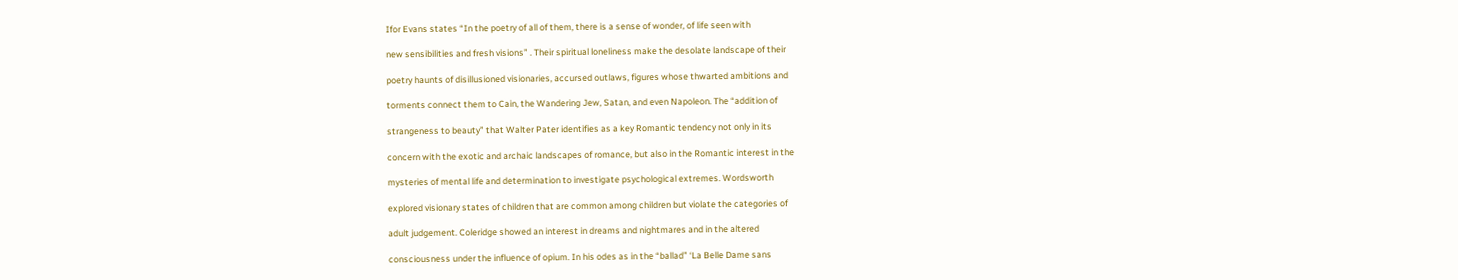Ifor Evans states “In the poetry of all of them, there is a sense of wonder, of life seen with

new sensibilities and fresh visions” . Their spiritual loneliness make the desolate landscape of their

poetry haunts of disillusioned visionaries, accursed outlaws, figures whose thwarted ambitions and

torments connect them to Cain, the Wandering Jew, Satan, and even Napoleon. The “addition of

strangeness to beauty” that Walter Pater identifies as a key Romantic tendency not only in its

concern with the exotic and archaic landscapes of romance, but also in the Romantic interest in the

mysteries of mental life and determination to investigate psychological extremes. Wordsworth

explored visionary states of children that are common among children but violate the categories of

adult judgement. Coleridge showed an interest in dreams and nightmares and in the altered

consciousness under the influence of opium. In his odes as in the “ballad” ‘La Belle Dame sans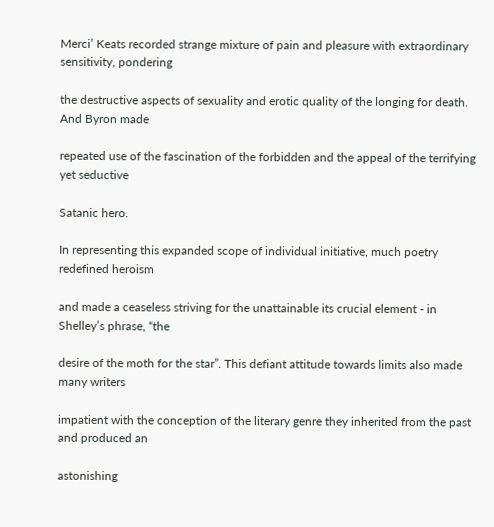Merci’ Keats recorded strange mixture of pain and pleasure with extraordinary sensitivity, pondering

the destructive aspects of sexuality and erotic quality of the longing for death. And Byron made

repeated use of the fascination of the forbidden and the appeal of the terrifying yet seductive

Satanic hero.

In representing this expanded scope of individual initiative, much poetry redefined heroism

and made a ceaseless striving for the unattainable its crucial element - in Shelley’s phrase, “the

desire of the moth for the star”. This defiant attitude towards limits also made many writers

impatient with the conception of the literary genre they inherited from the past and produced an

astonishing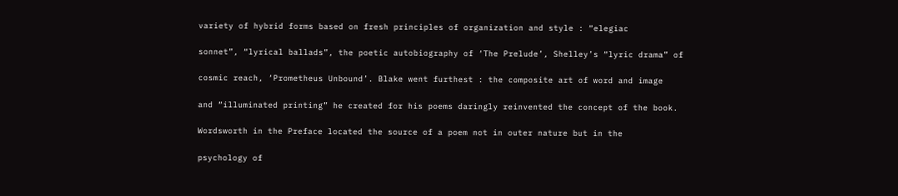variety of hybrid forms based on fresh principles of organization and style : “elegiac

sonnet”, “lyrical ballads”, the poetic autobiography of ‘The Prelude’, Shelley’s “lyric drama” of

cosmic reach, ‘Prometheus Unbound’. Blake went furthest : the composite art of word and image

and “illuminated printing” he created for his poems daringly reinvented the concept of the book.

Wordsworth in the Preface located the source of a poem not in outer nature but in the

psychology of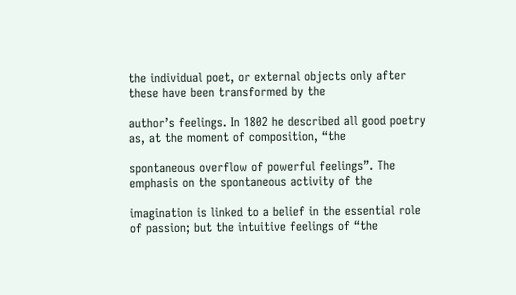the individual poet, or external objects only after these have been transformed by the

author’s feelings. In 1802 he described all good poetry as, at the moment of composition, “the

spontaneous overflow of powerful feelings”. The emphasis on the spontaneous activity of the

imagination is linked to a belief in the essential role of passion; but the intuitive feelings of “the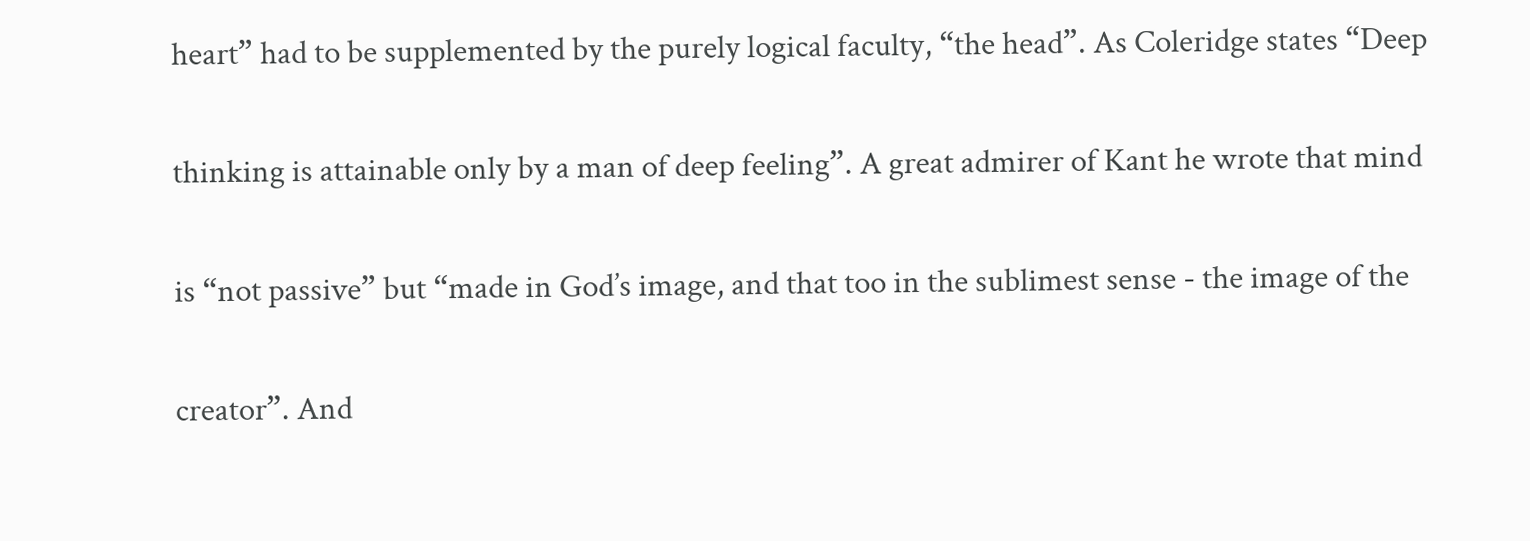heart” had to be supplemented by the purely logical faculty, “the head”. As Coleridge states “Deep

thinking is attainable only by a man of deep feeling”. A great admirer of Kant he wrote that mind

is “not passive” but “made in God’s image, and that too in the sublimest sense - the image of the

creator”. And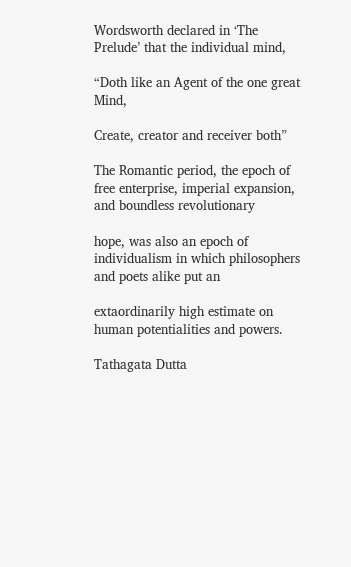Wordsworth declared in ‘The Prelude’ that the individual mind,

“Doth like an Agent of the one great Mind,

Create, creator and receiver both”

The Romantic period, the epoch of free enterprise, imperial expansion, and boundless revolutionary

hope, was also an epoch of individualism in which philosophers and poets alike put an

extaordinarily high estimate on human potentialities and powers.

Tathagata Dutta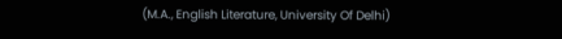(M.A., English Literature, University Of Delhi)